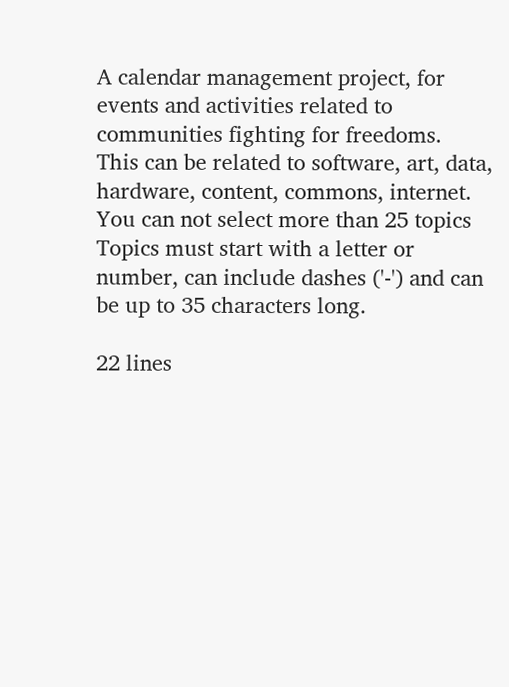A calendar management project, for events and activities related to communities fighting for freedoms.
This can be related to software, art, data, hardware, content, commons, internet.
You can not select more than 25 topics Topics must start with a letter or number, can include dashes ('-') and can be up to 35 characters long.

22 lines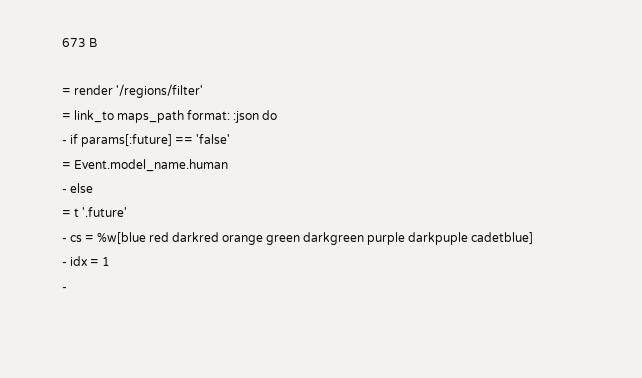673 B

= render '/regions/filter'
= link_to maps_path format: :json do
- if params[:future] == 'false'
= Event.model_name.human
- else
= t '.future'
- cs = %w[blue red darkred orange green darkgreen purple darkpuple cadetblue]
- idx = 1
-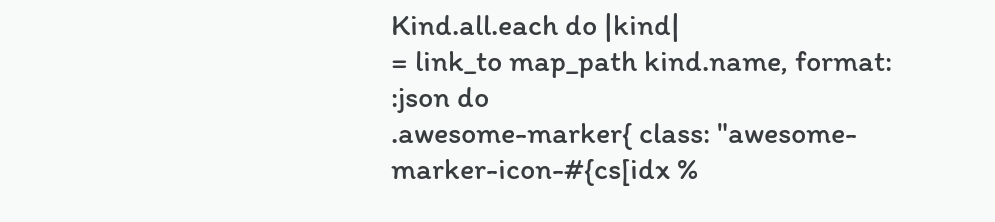Kind.all.each do |kind|
= link_to map_path kind.name, format: :json do
.awesome-marker{ class: "awesome-marker-icon-#{cs[idx %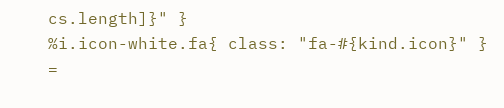cs.length]}" }
%i.icon-white.fa{ class: "fa-#{kind.icon}" }
=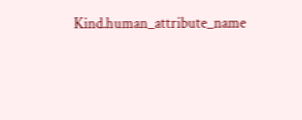Kind.human_attribute_name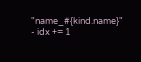"name_#{kind.name}"
- idx += 1